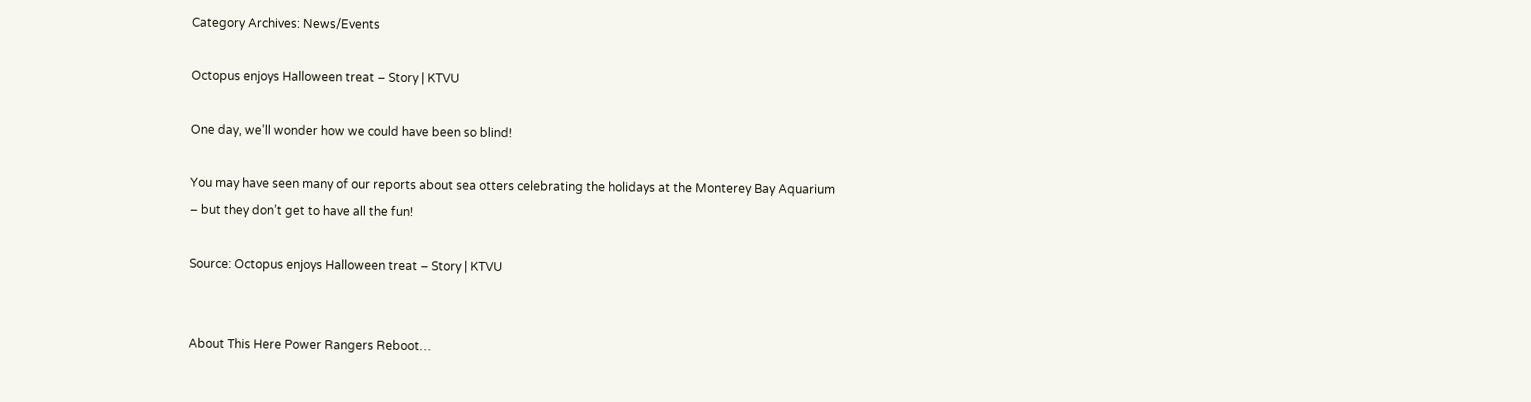Category Archives: News/Events

Octopus enjoys Halloween treat – Story | KTVU

One day, we’ll wonder how we could have been so blind!

You may have seen many of our reports about sea otters celebrating the holidays at the Monterey Bay Aquarium – but they don’t get to have all the fun!

Source: Octopus enjoys Halloween treat – Story | KTVU


About This Here Power Rangers Reboot…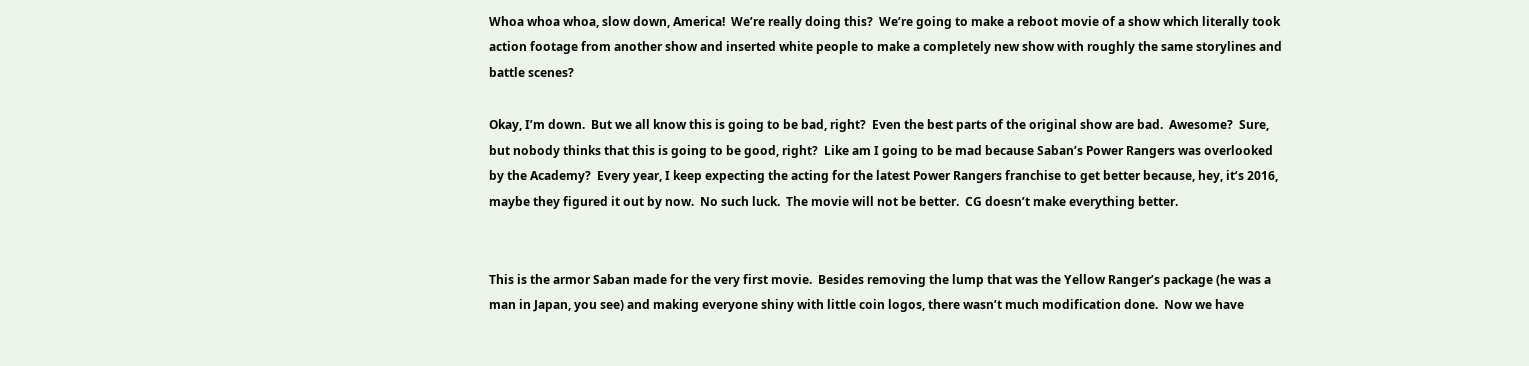Whoa whoa whoa, slow down, America!  We’re really doing this?  We’re going to make a reboot movie of a show which literally took action footage from another show and inserted white people to make a completely new show with roughly the same storylines and battle scenes?

Okay, I’m down.  But we all know this is going to be bad, right?  Even the best parts of the original show are bad.  Awesome?  Sure, but nobody thinks that this is going to be good, right?  Like am I going to be mad because Saban’s Power Rangers was overlooked by the Academy?  Every year, I keep expecting the acting for the latest Power Rangers franchise to get better because, hey, it’s 2016, maybe they figured it out by now.  No such luck.  The movie will not be better.  CG doesn’t make everything better.


This is the armor Saban made for the very first movie.  Besides removing the lump that was the Yellow Ranger’s package (he was a man in Japan, you see) and making everyone shiny with little coin logos, there wasn’t much modification done.  Now we have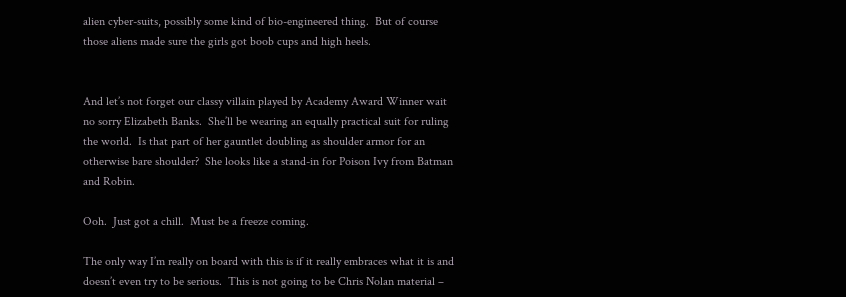alien cyber-suits, possibly some kind of bio-engineered thing.  But of course those aliens made sure the girls got boob cups and high heels.


And let’s not forget our classy villain played by Academy Award Winner wait no sorry Elizabeth Banks.  She’ll be wearing an equally practical suit for ruling the world.  Is that part of her gauntlet doubling as shoulder armor for an otherwise bare shoulder?  She looks like a stand-in for Poison Ivy from Batman and Robin.

Ooh.  Just got a chill.  Must be a freeze coming.

The only way I’m really on board with this is if it really embraces what it is and doesn’t even try to be serious.  This is not going to be Chris Nolan material –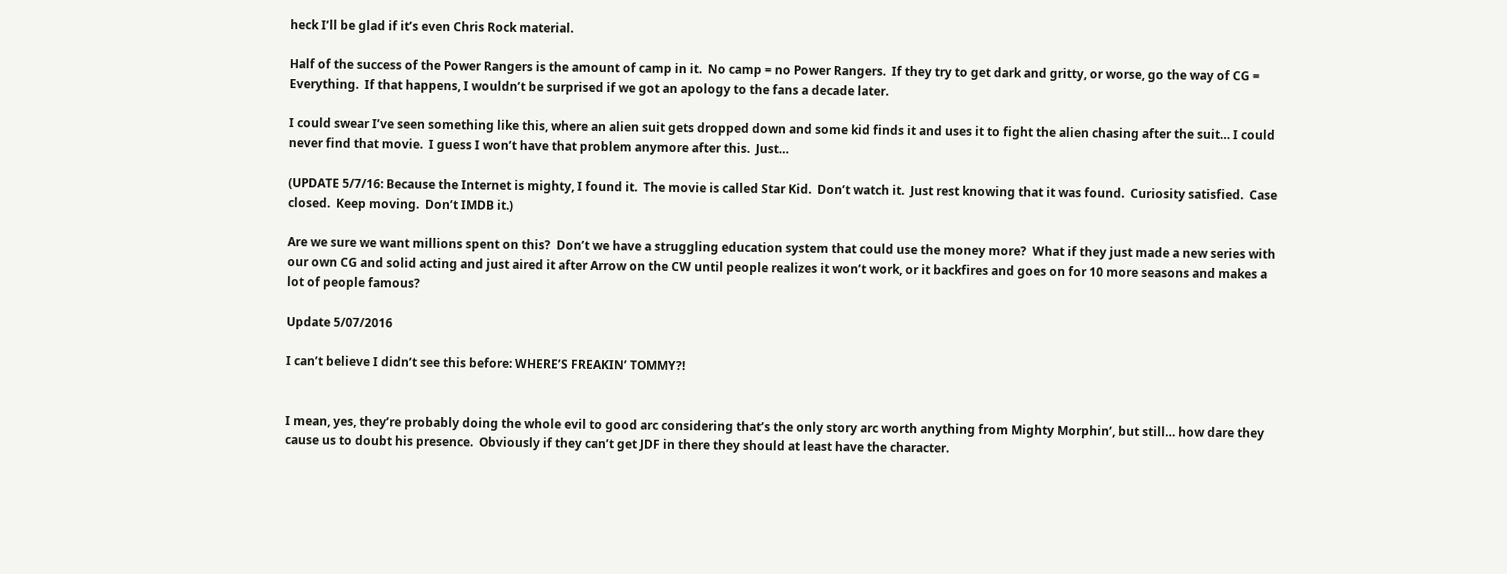heck I’ll be glad if it’s even Chris Rock material.

Half of the success of the Power Rangers is the amount of camp in it.  No camp = no Power Rangers.  If they try to get dark and gritty, or worse, go the way of CG = Everything.  If that happens, I wouldn’t be surprised if we got an apology to the fans a decade later.

I could swear I’ve seen something like this, where an alien suit gets dropped down and some kid finds it and uses it to fight the alien chasing after the suit… I could never find that movie.  I guess I won’t have that problem anymore after this.  Just…

(UPDATE 5/7/16: Because the Internet is mighty, I found it.  The movie is called Star Kid.  Don’t watch it.  Just rest knowing that it was found.  Curiosity satisfied.  Case closed.  Keep moving.  Don’t IMDB it.)

Are we sure we want millions spent on this?  Don’t we have a struggling education system that could use the money more?  What if they just made a new series with our own CG and solid acting and just aired it after Arrow on the CW until people realizes it won’t work, or it backfires and goes on for 10 more seasons and makes a lot of people famous?

Update 5/07/2016

I can’t believe I didn’t see this before: WHERE’S FREAKIN’ TOMMY?!


I mean, yes, they’re probably doing the whole evil to good arc considering that’s the only story arc worth anything from Mighty Morphin’, but still… how dare they cause us to doubt his presence.  Obviously if they can’t get JDF in there they should at least have the character.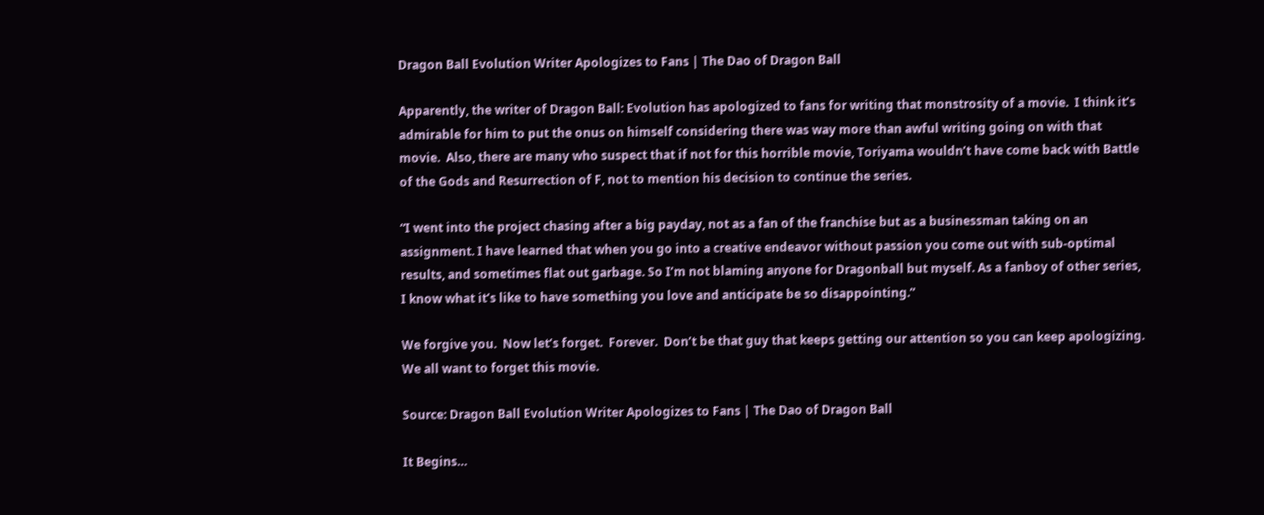Dragon Ball Evolution Writer Apologizes to Fans | The Dao of Dragon Ball

Apparently, the writer of Dragon Ball: Evolution has apologized to fans for writing that monstrosity of a movie.  I think it’s admirable for him to put the onus on himself considering there was way more than awful writing going on with that movie.  Also, there are many who suspect that if not for this horrible movie, Toriyama wouldn’t have come back with Battle of the Gods and Resurrection of F, not to mention his decision to continue the series.

“I went into the project chasing after a big payday, not as a fan of the franchise but as a businessman taking on an assignment. I have learned that when you go into a creative endeavor without passion you come out with sub-optimal results, and sometimes flat out garbage. So I’m not blaming anyone for Dragonball but myself. As a fanboy of other series, I know what it’s like to have something you love and anticipate be so disappointing.”

We forgive you.  Now let’s forget.  Forever.  Don’t be that guy that keeps getting our attention so you can keep apologizing.  We all want to forget this movie.

Source: Dragon Ball Evolution Writer Apologizes to Fans | The Dao of Dragon Ball

It Begins…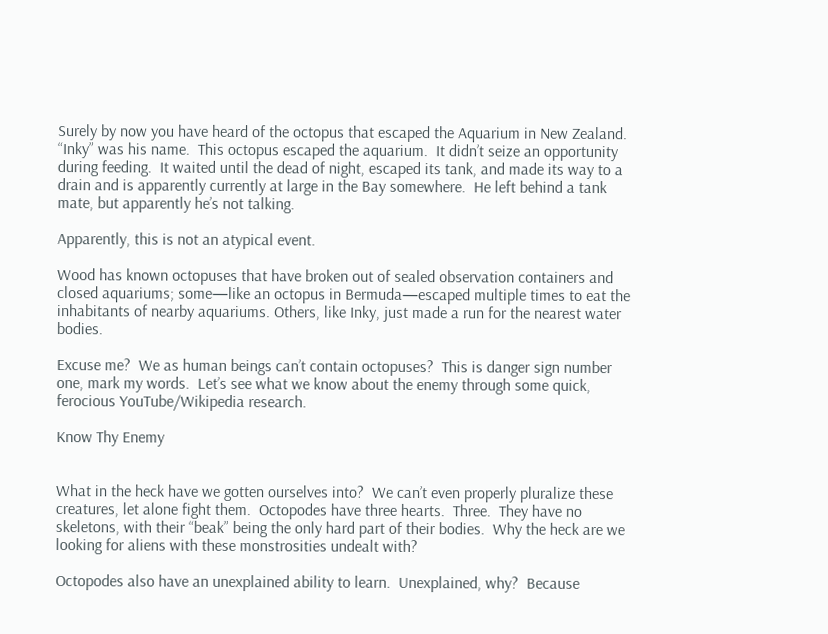Surely by now you have heard of the octopus that escaped the Aquarium in New Zealand.  “Inky” was his name.  This octopus escaped the aquarium.  It didn’t seize an opportunity during feeding.  It waited until the dead of night, escaped its tank, and made its way to a drain and is apparently currently at large in the Bay somewhere.  He left behind a tank mate, but apparently he’s not talking.

Apparently, this is not an atypical event.

Wood has known octopuses that have broken out of sealed observation containers and closed aquariums; some—like an octopus in Bermuda—escaped multiple times to eat the inhabitants of nearby aquariums. Others, like Inky, just made a run for the nearest water bodies.

Excuse me?  We as human beings can’t contain octopuses?  This is danger sign number one, mark my words.  Let’s see what we know about the enemy through some quick, ferocious YouTube/Wikipedia research.

Know Thy Enemy


What in the heck have we gotten ourselves into?  We can’t even properly pluralize these creatures, let alone fight them.  Octopodes have three hearts.  Three.  They have no skeletons, with their “beak” being the only hard part of their bodies.  Why the heck are we looking for aliens with these monstrosities undealt with?

Octopodes also have an unexplained ability to learn.  Unexplained, why?  Because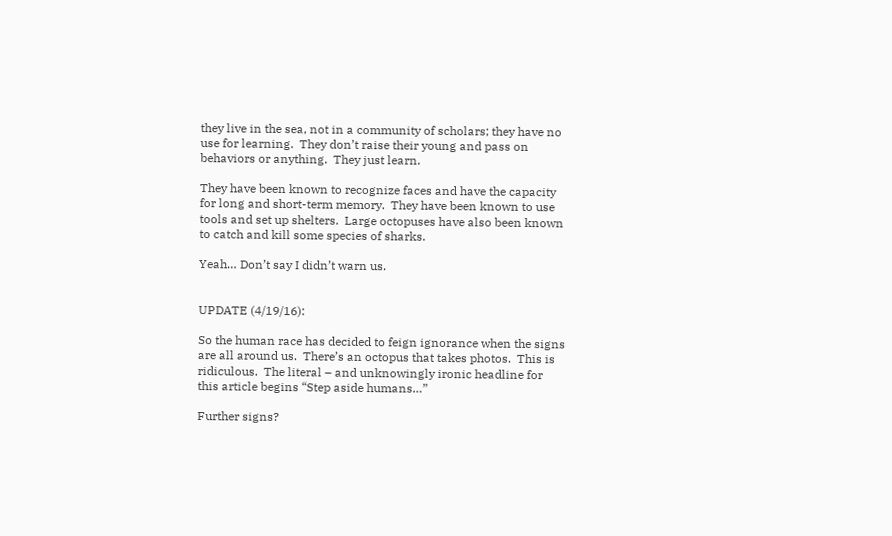they live in the sea, not in a community of scholars; they have no use for learning.  They don’t raise their young and pass on behaviors or anything.  They just learn.

They have been known to recognize faces and have the capacity for long and short-term memory.  They have been known to use tools and set up shelters.  Large octopuses have also been known to catch and kill some species of sharks.

Yeah… Don’t say I didn’t warn us.


UPDATE (4/19/16):

So the human race has decided to feign ignorance when the signs are all around us.  There’s an octopus that takes photos.  This is ridiculous.  The literal – and unknowingly ironic headline for this article begins “Step aside humans…”

Further signs?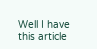Well I have this article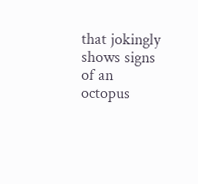that jokingly shows signs of an octopus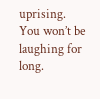uprising.  You won’t be laughing for long.